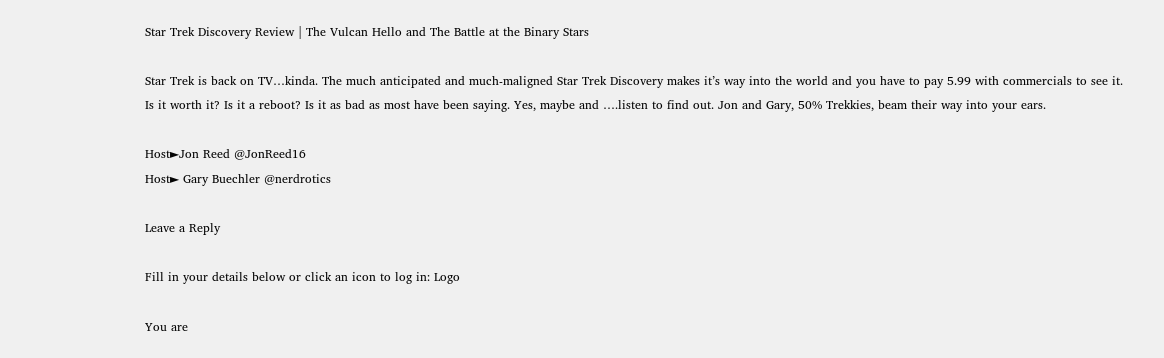Star Trek Discovery Review | The Vulcan Hello and The Battle at the Binary Stars

Star Trek is back on TV…kinda. The much anticipated and much-maligned Star Trek Discovery makes it’s way into the world and you have to pay 5.99 with commercials to see it. Is it worth it? Is it a reboot? Is it as bad as most have been saying. Yes, maybe and ….listen to find out. Jon and Gary, 50% Trekkies, beam their way into your ears.

Host►Jon Reed @JonReed16
Host► Gary Buechler @nerdrotics

Leave a Reply

Fill in your details below or click an icon to log in: Logo

You are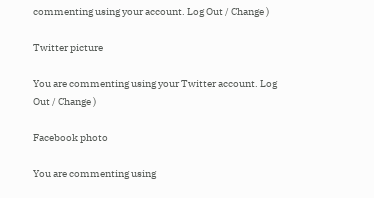commenting using your account. Log Out / Change )

Twitter picture

You are commenting using your Twitter account. Log Out / Change )

Facebook photo

You are commenting using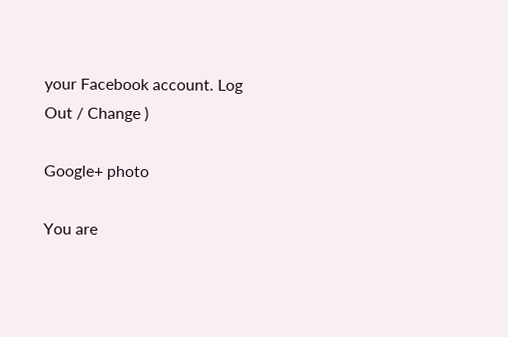your Facebook account. Log Out / Change )

Google+ photo

You are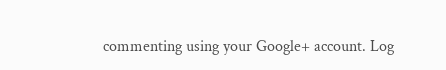commenting using your Google+ account. Log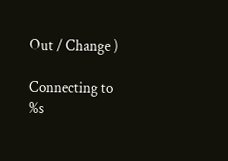Out / Change )

Connecting to %s